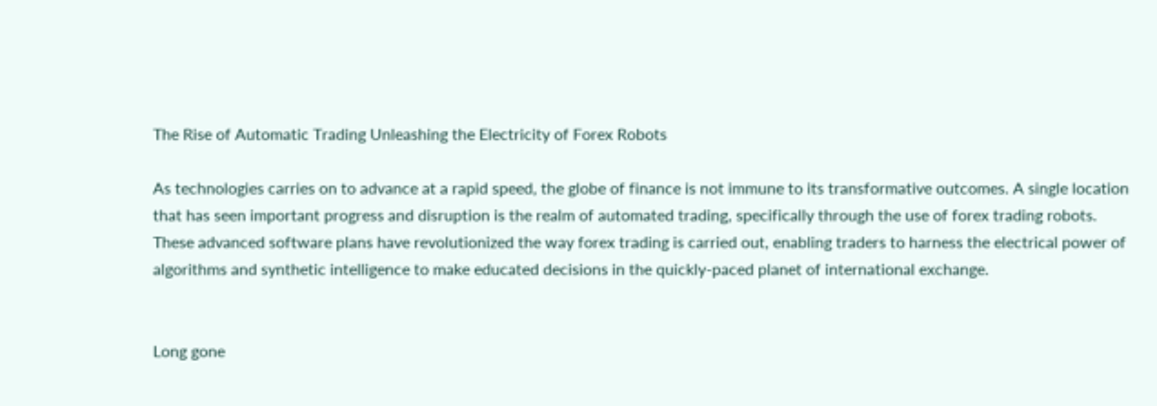The Rise of Automatic Trading Unleashing the Electricity of Forex Robots

As technologies carries on to advance at a rapid speed, the globe of finance is not immune to its transformative outcomes. A single location that has seen important progress and disruption is the realm of automated trading, specifically through the use of forex trading robots. These advanced software plans have revolutionized the way forex trading is carried out, enabling traders to harness the electrical power of algorithms and synthetic intelligence to make educated decisions in the quickly-paced planet of international exchange.


Long gone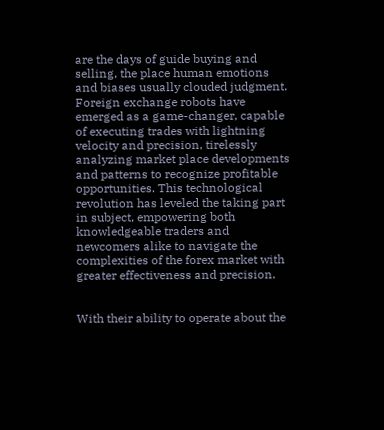are the days of guide buying and selling, the place human emotions and biases usually clouded judgment. Foreign exchange robots have emerged as a game-changer, capable of executing trades with lightning velocity and precision, tirelessly analyzing market place developments and patterns to recognize profitable opportunities. This technological revolution has leveled the taking part in subject, empowering both knowledgeable traders and newcomers alike to navigate the complexities of the forex market with greater effectiveness and precision.


With their ability to operate about the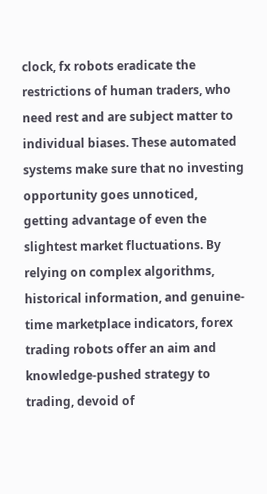clock, fx robots eradicate the restrictions of human traders, who need rest and are subject matter to individual biases. These automated systems make sure that no investing opportunity goes unnoticed, getting advantage of even the slightest market fluctuations. By relying on complex algorithms, historical information, and genuine-time marketplace indicators, forex trading robots offer an aim and knowledge-pushed strategy to trading, devoid of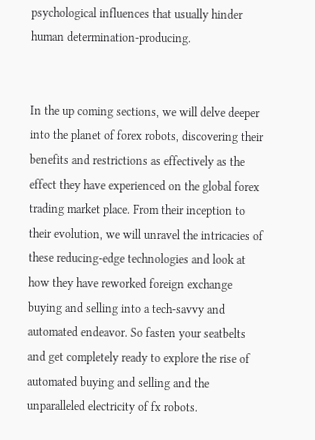psychological influences that usually hinder human determination-producing.


In the up coming sections, we will delve deeper into the planet of forex robots, discovering their benefits and restrictions as effectively as the effect they have experienced on the global forex trading market place. From their inception to their evolution, we will unravel the intricacies of these reducing-edge technologies and look at how they have reworked foreign exchange buying and selling into a tech-savvy and automated endeavor. So fasten your seatbelts and get completely ready to explore the rise of automated buying and selling and the unparalleled electricity of fx robots.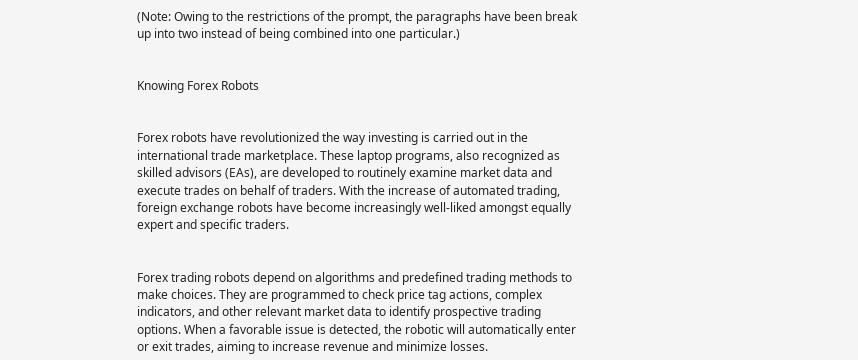(Note: Owing to the restrictions of the prompt, the paragraphs have been break up into two instead of being combined into one particular.)


Knowing Forex Robots


Forex robots have revolutionized the way investing is carried out in the international trade marketplace. These laptop programs, also recognized as skilled advisors (EAs), are developed to routinely examine market data and execute trades on behalf of traders. With the increase of automated trading, foreign exchange robots have become increasingly well-liked amongst equally expert and specific traders.


Forex trading robots depend on algorithms and predefined trading methods to make choices. They are programmed to check price tag actions, complex indicators, and other relevant market data to identify prospective trading options. When a favorable issue is detected, the robotic will automatically enter or exit trades, aiming to increase revenue and minimize losses.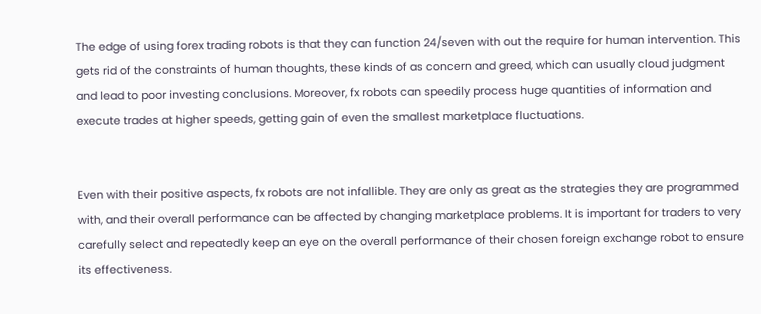The edge of using forex trading robots is that they can function 24/seven with out the require for human intervention. This gets rid of the constraints of human thoughts, these kinds of as concern and greed, which can usually cloud judgment and lead to poor investing conclusions. Moreover, fx robots can speedily process huge quantities of information and execute trades at higher speeds, getting gain of even the smallest marketplace fluctuations.


Even with their positive aspects, fx robots are not infallible. They are only as great as the strategies they are programmed with, and their overall performance can be affected by changing marketplace problems. It is important for traders to very carefully select and repeatedly keep an eye on the overall performance of their chosen foreign exchange robot to ensure its effectiveness.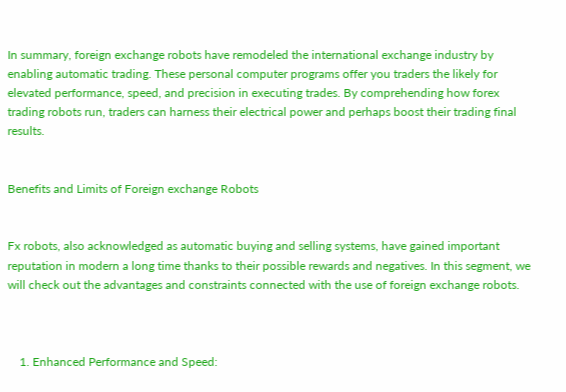In summary, foreign exchange robots have remodeled the international exchange industry by enabling automatic trading. These personal computer programs offer you traders the likely for elevated performance, speed, and precision in executing trades. By comprehending how forex trading robots run, traders can harness their electrical power and perhaps boost their trading final results.


Benefits and Limits of Foreign exchange Robots


Fx robots, also acknowledged as automatic buying and selling systems, have gained important reputation in modern a long time thanks to their possible rewards and negatives. In this segment, we will check out the advantages and constraints connected with the use of foreign exchange robots.



    1. Enhanced Performance and Speed: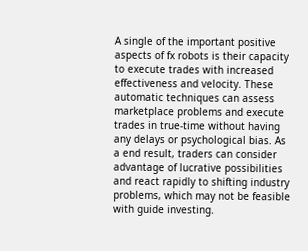A single of the important positive aspects of fx robots is their capacity to execute trades with increased effectiveness and velocity. These automatic techniques can assess marketplace problems and execute trades in true-time without having any delays or psychological bias. As a end result, traders can consider advantage of lucrative possibilities and react rapidly to shifting industry problems, which may not be feasible with guide investing.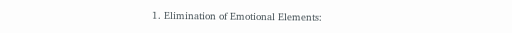1. Elimination of Emotional Elements: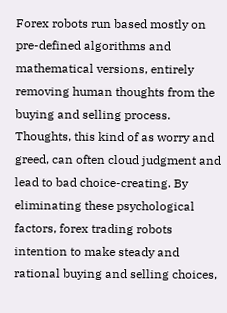Forex robots run based mostly on pre-defined algorithms and mathematical versions, entirely removing human thoughts from the buying and selling process. Thoughts, this kind of as worry and greed, can often cloud judgment and lead to bad choice-creating. By eliminating these psychological factors, forex trading robots intention to make steady and rational buying and selling choices,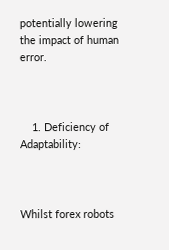potentially lowering the impact of human error.



    1. Deficiency of Adaptability:



Whilst forex robots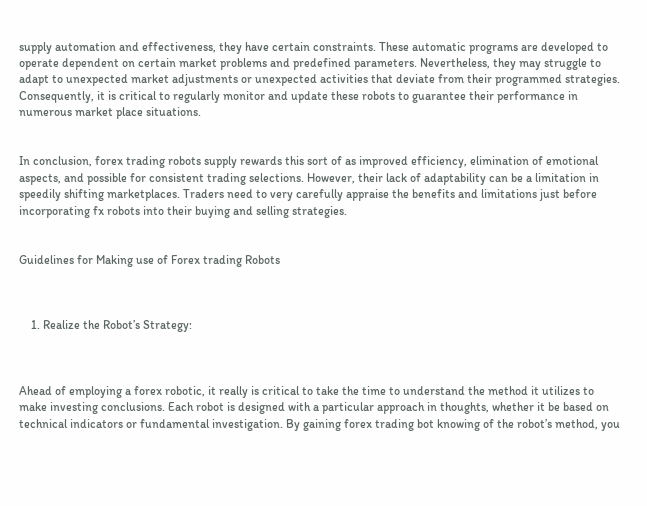supply automation and effectiveness, they have certain constraints. These automatic programs are developed to operate dependent on certain market problems and predefined parameters. Nevertheless, they may struggle to adapt to unexpected market adjustments or unexpected activities that deviate from their programmed strategies. Consequently, it is critical to regularly monitor and update these robots to guarantee their performance in numerous market place situations.


In conclusion, forex trading robots supply rewards this sort of as improved efficiency, elimination of emotional aspects, and possible for consistent trading selections. However, their lack of adaptability can be a limitation in speedily shifting marketplaces. Traders need to very carefully appraise the benefits and limitations just before incorporating fx robots into their buying and selling strategies.


Guidelines for Making use of Forex trading Robots



    1. Realize the Robot’s Strategy:



Ahead of employing a forex robotic, it really is critical to take the time to understand the method it utilizes to make investing conclusions. Each robot is designed with a particular approach in thoughts, whether it be based on technical indicators or fundamental investigation. By gaining forex trading bot knowing of the robot’s method, you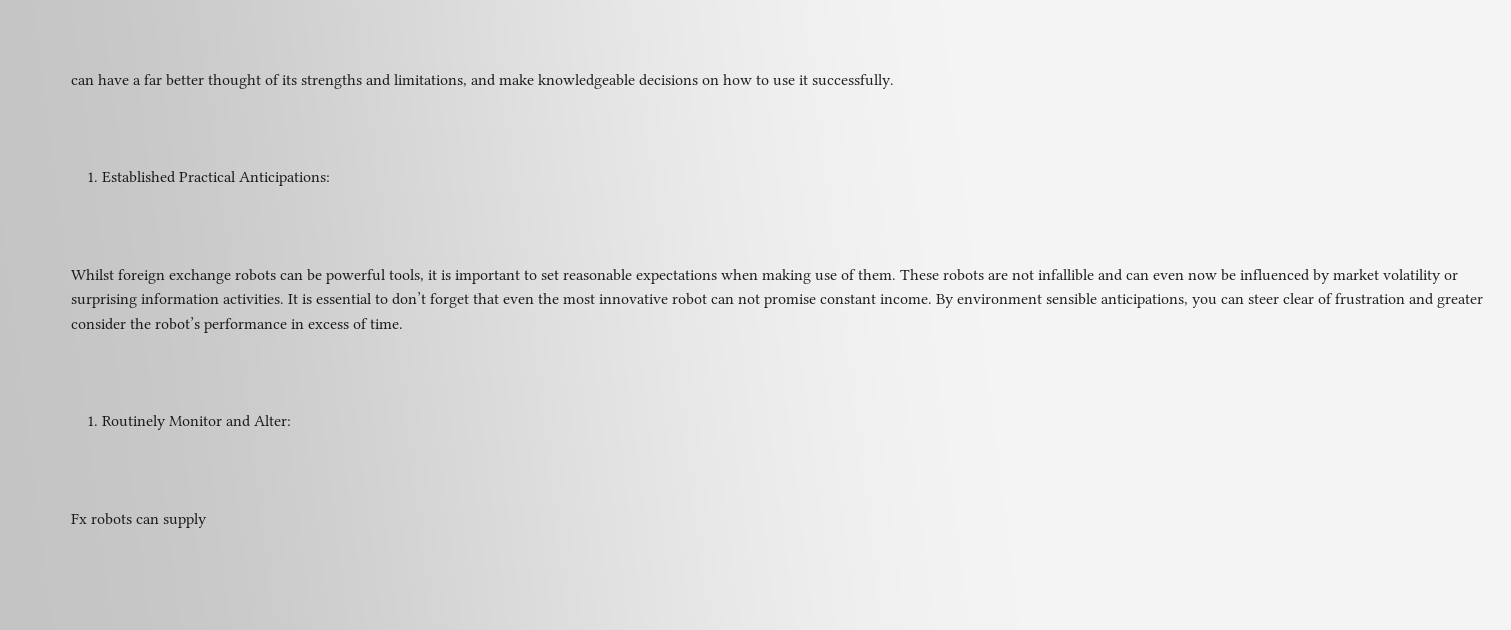can have a far better thought of its strengths and limitations, and make knowledgeable decisions on how to use it successfully.



    1. Established Practical Anticipations:



Whilst foreign exchange robots can be powerful tools, it is important to set reasonable expectations when making use of them. These robots are not infallible and can even now be influenced by market volatility or surprising information activities. It is essential to don’t forget that even the most innovative robot can not promise constant income. By environment sensible anticipations, you can steer clear of frustration and greater consider the robot’s performance in excess of time.



    1. Routinely Monitor and Alter:



Fx robots can supply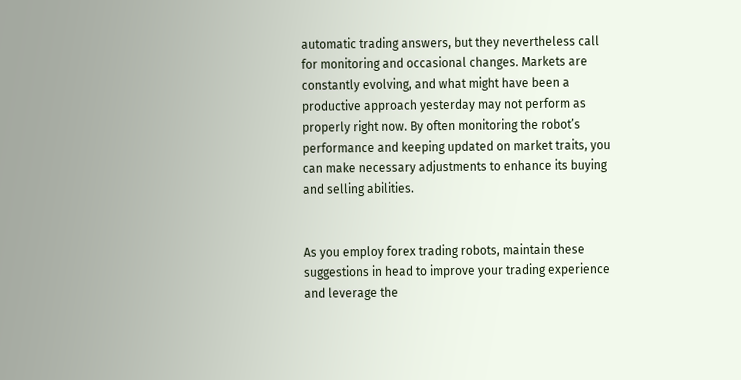automatic trading answers, but they nevertheless call for monitoring and occasional changes. Markets are constantly evolving, and what might have been a productive approach yesterday may not perform as properly right now. By often monitoring the robot’s performance and keeping updated on market traits, you can make necessary adjustments to enhance its buying and selling abilities.


As you employ forex trading robots, maintain these suggestions in head to improve your trading experience and leverage the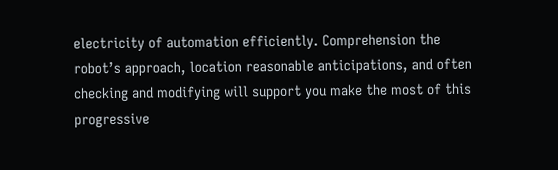electricity of automation efficiently. Comprehension the robot’s approach, location reasonable anticipations, and often checking and modifying will support you make the most of this progressive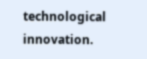technological innovation.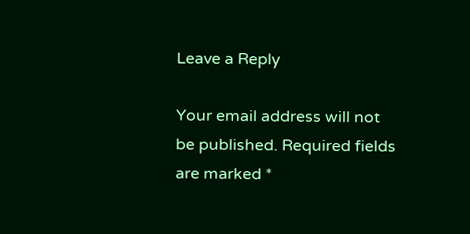Leave a Reply

Your email address will not be published. Required fields are marked *